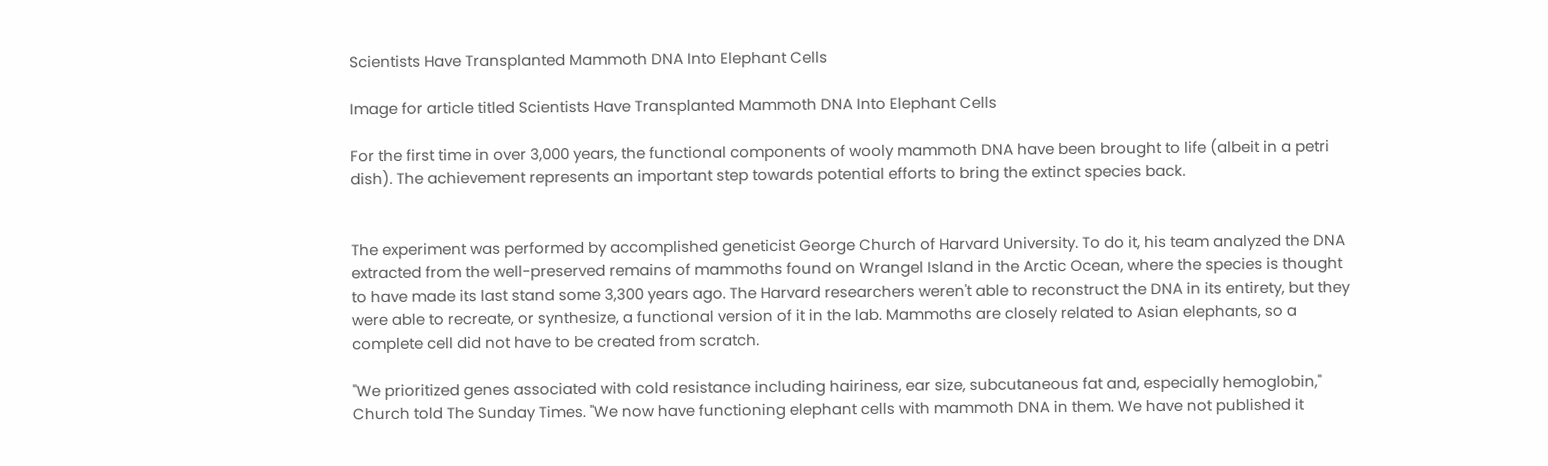Scientists Have Transplanted Mammoth DNA Into Elephant Cells

Image for article titled Scientists Have Transplanted Mammoth DNA Into Elephant Cells

For the first time in over 3,000 years, the functional components of wooly mammoth DNA have been brought to life (albeit in a petri dish). The achievement represents an important step towards potential efforts to bring the extinct species back.


The experiment was performed by accomplished geneticist George Church of Harvard University. To do it, his team analyzed the DNA extracted from the well-preserved remains of mammoths found on Wrangel Island in the Arctic Ocean, where the species is thought to have made its last stand some 3,300 years ago. The Harvard researchers weren't able to reconstruct the DNA in its entirety, but they were able to recreate, or synthesize, a functional version of it in the lab. Mammoths are closely related to Asian elephants, so a complete cell did not have to be created from scratch.

"We prioritized genes associated with cold resistance including hairiness, ear size, subcutaneous fat and, especially hemoglobin," Church told The Sunday Times. "We now have functioning elephant cells with mammoth DNA in them. We have not published it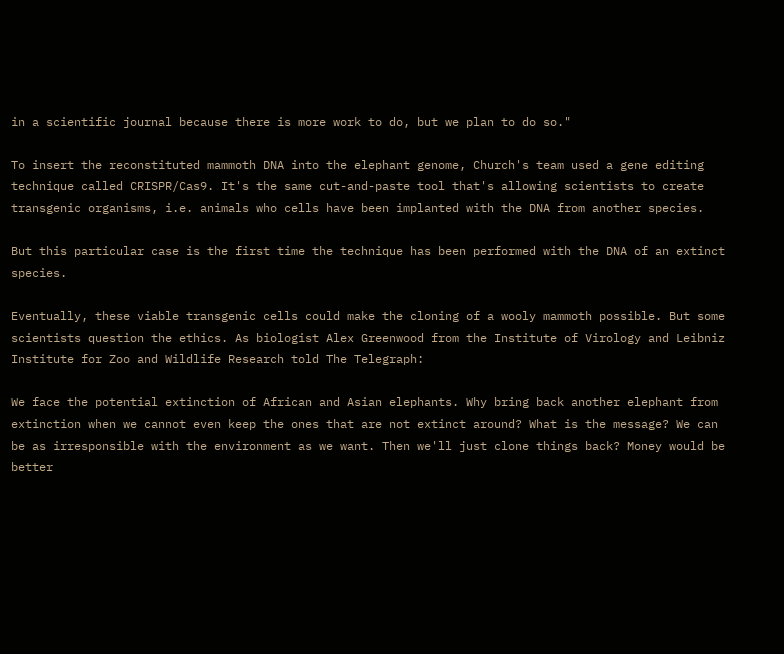in a scientific journal because there is more work to do, but we plan to do so."

To insert the reconstituted mammoth DNA into the elephant genome, Church's team used a gene editing technique called CRISPR/Cas9. It's the same cut-and-paste tool that's allowing scientists to create transgenic organisms, i.e. animals who cells have been implanted with the DNA from another species.

But this particular case is the first time the technique has been performed with the DNA of an extinct species.

Eventually, these viable transgenic cells could make the cloning of a wooly mammoth possible. But some scientists question the ethics. As biologist Alex Greenwood from the Institute of Virology and Leibniz Institute for Zoo and Wildlife Research told The Telegraph:

We face the potential extinction of African and Asian elephants. Why bring back another elephant from extinction when we cannot even keep the ones that are not extinct around? What is the message? We can be as irresponsible with the environment as we want. Then we'll just clone things back? Money would be better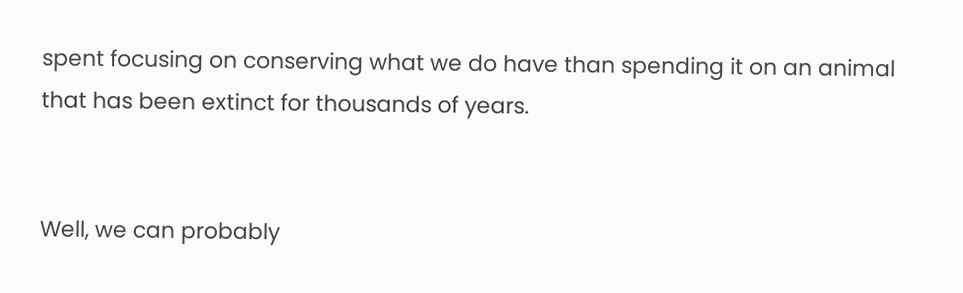spent focusing on conserving what we do have than spending it on an animal that has been extinct for thousands of years.


Well, we can probably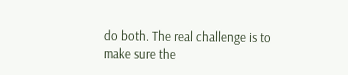do both. The real challenge is to make sure the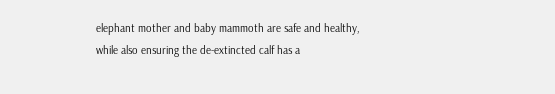elephant mother and baby mammoth are safe and healthy, while also ensuring the de-extincted calf has a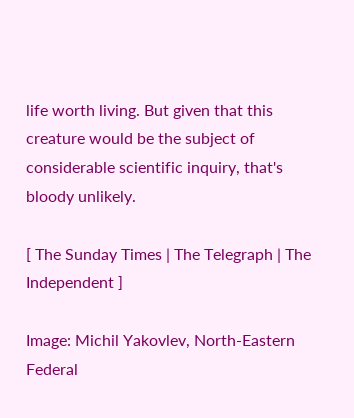life worth living. But given that this creature would be the subject of considerable scientific inquiry, that's bloody unlikely.

[ The Sunday Times | The Telegraph | The Independent ]

Image: Michil Yakovlev, North-Eastern Federal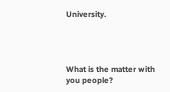University.




What is the matter with you people?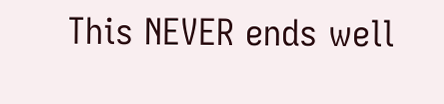This NEVER ends well